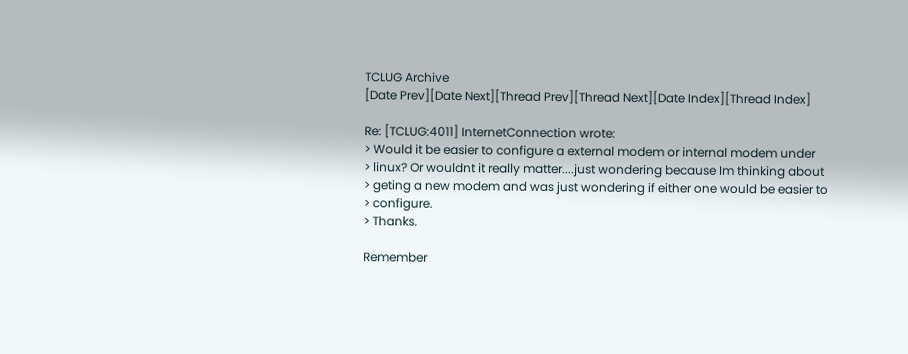TCLUG Archive
[Date Prev][Date Next][Thread Prev][Thread Next][Date Index][Thread Index]

Re: [TCLUG:4011] InternetConnection wrote:
> Would it be easier to configure a external modem or internal modem under
> linux? Or wouldnt it really matter....just wondering because Im thinking about
> geting a new modem and was just wondering if either one would be easier to
> configure.
> Thanks.

Remember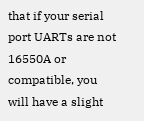that if your serial port UARTs are not 16550A or compatible, you
will have a slight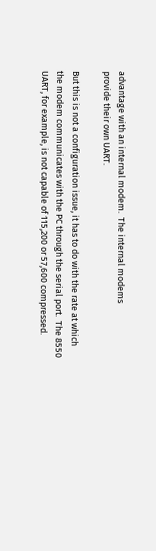advantage with an internal modem.  The internal modems
provide their own UART.

But this is not a configuration issue, it has to do with the rate at which
the modem communicates with the PC through the serial port.  The 8550
UART, for example, is not capable of 115,200 or 57,600 compressed.